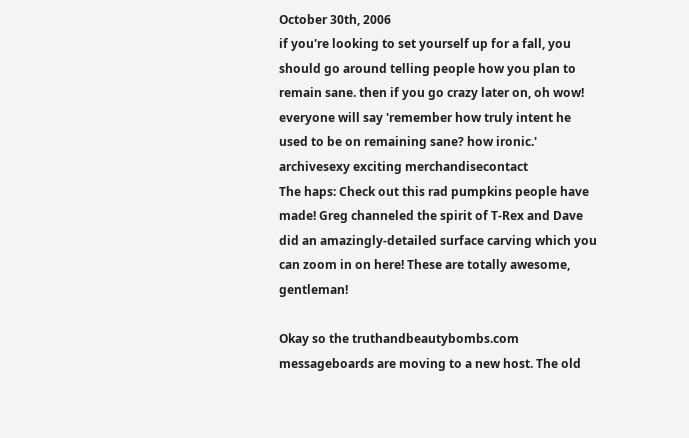October 30th, 2006
if you're looking to set yourself up for a fall, you should go around telling people how you plan to remain sane. then if you go crazy later on, oh wow! everyone will say 'remember how truly intent he used to be on remaining sane? how ironic.'
archivesexy exciting merchandisecontact
The haps: Check out this rad pumpkins people have made! Greg channeled the spirit of T-Rex and Dave did an amazingly-detailed surface carving which you can zoom in on here! These are totally awesome, gentleman!

Okay so the truthandbeautybombs.com messageboards are moving to a new host. The old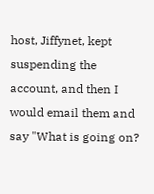host, Jiffynet, kept suspending the account, and then I would email them and say "What is going on?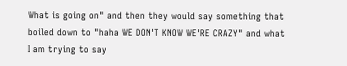What is going on" and then they would say something that boiled down to "haha WE DON'T KNOW WE'RE CRAZY" and what I am trying to say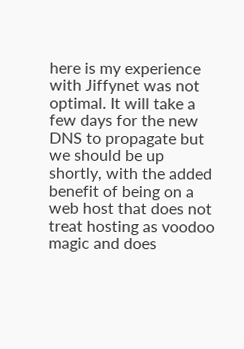here is my experience with Jiffynet was not optimal. It will take a few days for the new DNS to propagate but we should be up shortly, with the added benefit of being on a web host that does not treat hosting as voodoo magic and does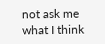not ask me what I think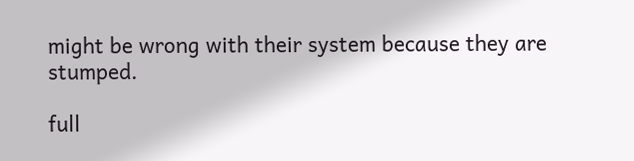might be wrong with their system because they are stumped.

full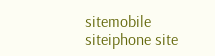sitemobile siteiphone site